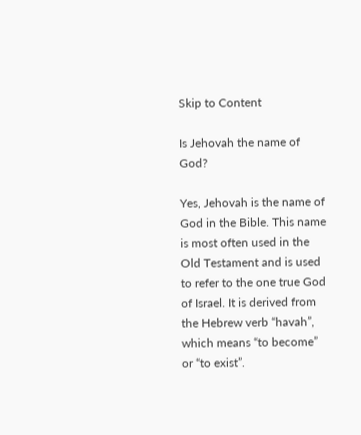Skip to Content

Is Jehovah the name of God?

Yes, Jehovah is the name of God in the Bible. This name is most often used in the Old Testament and is used to refer to the one true God of Israel. It is derived from the Hebrew verb “havah”, which means “to become” or “to exist”.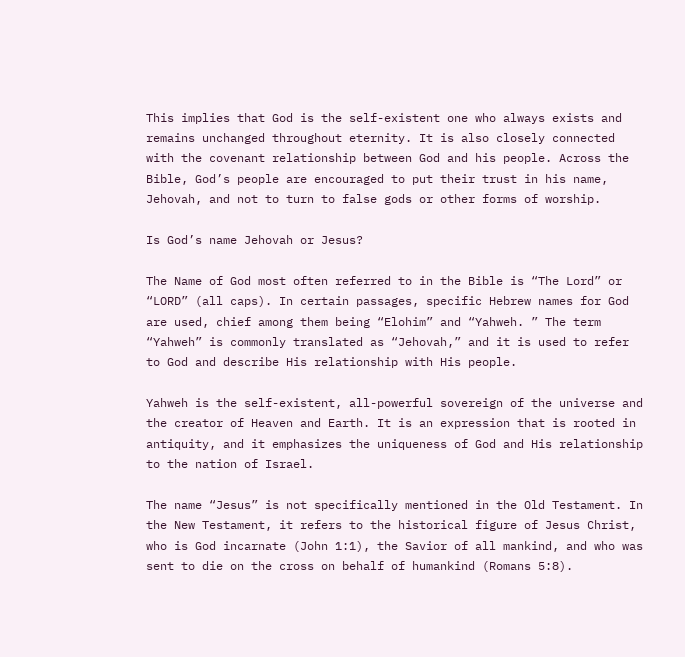This implies that God is the self-existent one who always exists and remains unchanged throughout eternity. It is also closely connected with the covenant relationship between God and his people. Across the Bible, God’s people are encouraged to put their trust in his name, Jehovah, and not to turn to false gods or other forms of worship.

Is God’s name Jehovah or Jesus?

The Name of God most often referred to in the Bible is “The Lord” or “LORD” (all caps). In certain passages, specific Hebrew names for God are used, chief among them being “Elohim” and “Yahweh. ” The term “Yahweh” is commonly translated as “Jehovah,” and it is used to refer to God and describe His relationship with His people.

Yahweh is the self-existent, all-powerful sovereign of the universe and the creator of Heaven and Earth. It is an expression that is rooted in antiquity, and it emphasizes the uniqueness of God and His relationship to the nation of Israel.

The name “Jesus” is not specifically mentioned in the Old Testament. In the New Testament, it refers to the historical figure of Jesus Christ, who is God incarnate (John 1:1), the Savior of all mankind, and who was sent to die on the cross on behalf of humankind (Romans 5:8).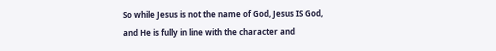So while Jesus is not the name of God, Jesus IS God, and He is fully in line with the character and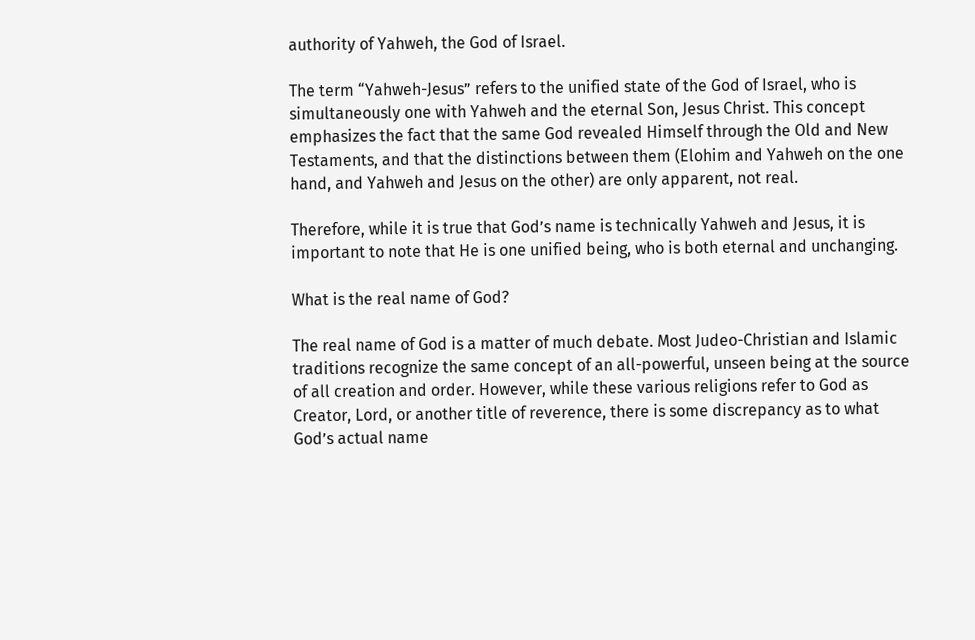authority of Yahweh, the God of Israel.

The term “Yahweh-Jesus” refers to the unified state of the God of Israel, who is simultaneously one with Yahweh and the eternal Son, Jesus Christ. This concept emphasizes the fact that the same God revealed Himself through the Old and New Testaments, and that the distinctions between them (Elohim and Yahweh on the one hand, and Yahweh and Jesus on the other) are only apparent, not real.

Therefore, while it is true that God’s name is technically Yahweh and Jesus, it is important to note that He is one unified being, who is both eternal and unchanging.

What is the real name of God?

The real name of God is a matter of much debate. Most Judeo-Christian and Islamic traditions recognize the same concept of an all-powerful, unseen being at the source of all creation and order. However, while these various religions refer to God as Creator, Lord, or another title of reverence, there is some discrepancy as to what God’s actual name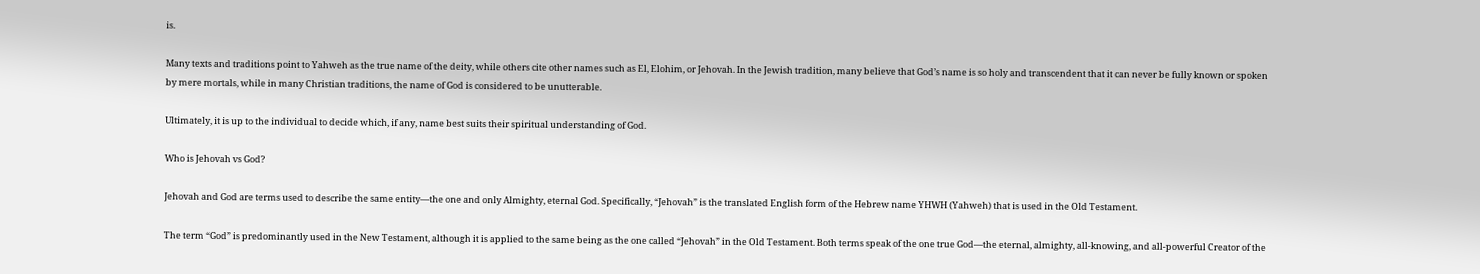is.

Many texts and traditions point to Yahweh as the true name of the deity, while others cite other names such as El, Elohim, or Jehovah. In the Jewish tradition, many believe that God’s name is so holy and transcendent that it can never be fully known or spoken by mere mortals, while in many Christian traditions, the name of God is considered to be unutterable.

Ultimately, it is up to the individual to decide which, if any, name best suits their spiritual understanding of God.

Who is Jehovah vs God?

Jehovah and God are terms used to describe the same entity—the one and only Almighty, eternal God. Specifically, “Jehovah” is the translated English form of the Hebrew name YHWH (Yahweh) that is used in the Old Testament.

The term “God” is predominantly used in the New Testament, although it is applied to the same being as the one called “Jehovah” in the Old Testament. Both terms speak of the one true God—the eternal, almighty, all-knowing, and all-powerful Creator of the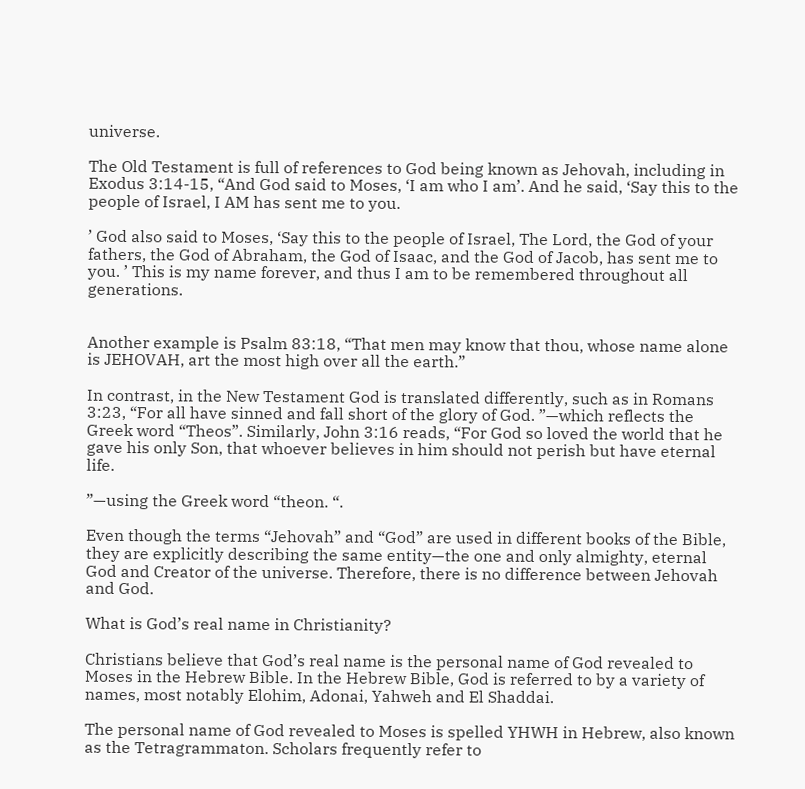universe.

The Old Testament is full of references to God being known as Jehovah, including in Exodus 3:14-15, “And God said to Moses, ‘I am who I am’. And he said, ‘Say this to the people of Israel, I AM has sent me to you.

’ God also said to Moses, ‘Say this to the people of Israel, The Lord, the God of your fathers, the God of Abraham, the God of Isaac, and the God of Jacob, has sent me to you. ’ This is my name forever, and thus I am to be remembered throughout all generations.


Another example is Psalm 83:18, “That men may know that thou, whose name alone is JEHOVAH, art the most high over all the earth.”

In contrast, in the New Testament God is translated differently, such as in Romans 3:23, “For all have sinned and fall short of the glory of God. ”—which reflects the Greek word “Theos”. Similarly, John 3:16 reads, “For God so loved the world that he gave his only Son, that whoever believes in him should not perish but have eternal life.

”—using the Greek word “theon. “.

Even though the terms “Jehovah” and “God” are used in different books of the Bible, they are explicitly describing the same entity—the one and only almighty, eternal God and Creator of the universe. Therefore, there is no difference between Jehovah and God.

What is God’s real name in Christianity?

Christians believe that God’s real name is the personal name of God revealed to Moses in the Hebrew Bible. In the Hebrew Bible, God is referred to by a variety of names, most notably Elohim, Adonai, Yahweh and El Shaddai.

The personal name of God revealed to Moses is spelled YHWH in Hebrew, also known as the Tetragrammaton. Scholars frequently refer to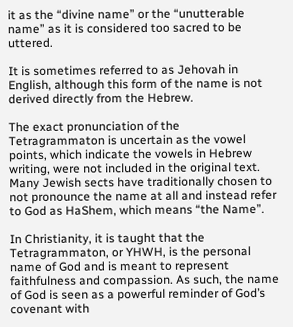it as the “divine name” or the “unutterable name” as it is considered too sacred to be uttered.

It is sometimes referred to as Jehovah in English, although this form of the name is not derived directly from the Hebrew.

The exact pronunciation of the Tetragrammaton is uncertain as the vowel points, which indicate the vowels in Hebrew writing, were not included in the original text. Many Jewish sects have traditionally chosen to not pronounce the name at all and instead refer to God as HaShem, which means “the Name”.

In Christianity, it is taught that the Tetragrammaton, or YHWH, is the personal name of God and is meant to represent faithfulness and compassion. As such, the name of God is seen as a powerful reminder of God’s covenant with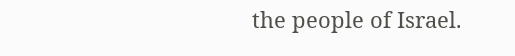the people of Israel.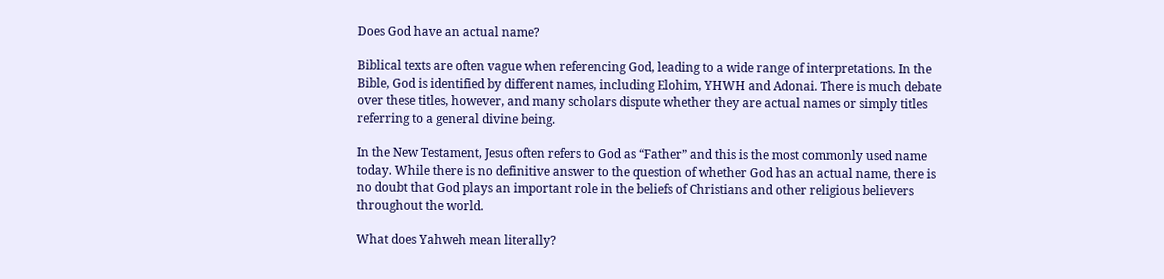Does God have an actual name?

Biblical texts are often vague when referencing God, leading to a wide range of interpretations. In the Bible, God is identified by different names, including Elohim, YHWH and Adonai. There is much debate over these titles, however, and many scholars dispute whether they are actual names or simply titles referring to a general divine being.

In the New Testament, Jesus often refers to God as “Father” and this is the most commonly used name today. While there is no definitive answer to the question of whether God has an actual name, there is no doubt that God plays an important role in the beliefs of Christians and other religious believers throughout the world.

What does Yahweh mean literally?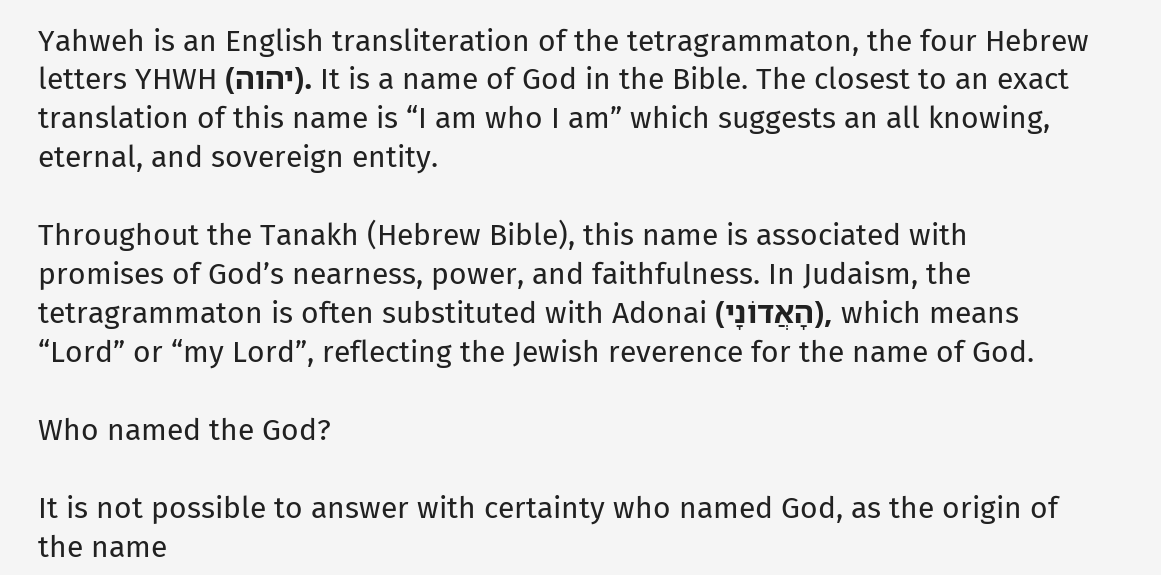Yahweh is an English transliteration of the tetragrammaton, the four Hebrew letters YHWH (יהוה). It is a name of God in the Bible. The closest to an exact translation of this name is “I am who I am” which suggests an all knowing, eternal, and sovereign entity.

Throughout the Tanakh (Hebrew Bible), this name is associated with promises of God’s nearness, power, and faithfulness. In Judaism, the tetragrammaton is often substituted with Adonai (הָאֲדוֹנָי), which means “Lord” or “my Lord”, reflecting the Jewish reverence for the name of God.

Who named the God?

It is not possible to answer with certainty who named God, as the origin of the name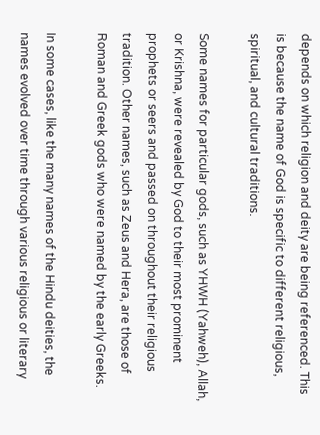depends on which religion and deity are being referenced. This is because the name of God is specific to different religious, spiritual, and cultural traditions.

Some names for particular gods, such as YHWH (Yahweh), Allah, or Krishna, were revealed by God to their most prominent prophets or seers and passed on throughout their religious tradition. Other names, such as Zeus and Hera, are those of Roman and Greek gods who were named by the early Greeks.

In some cases, like the many names of the Hindu deities, the names evolved over time through various religious or literary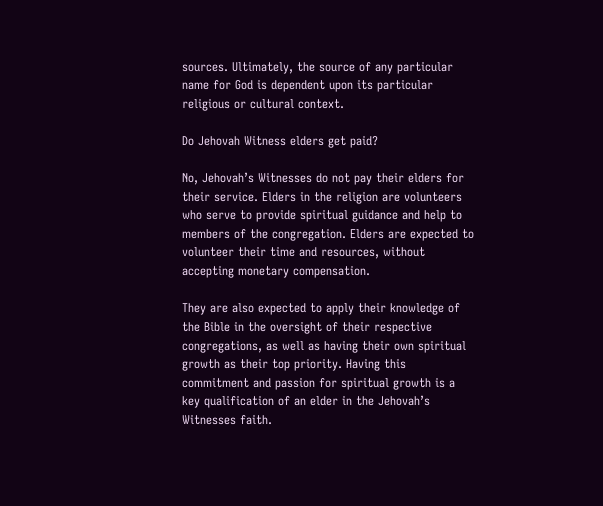sources. Ultimately, the source of any particular name for God is dependent upon its particular religious or cultural context.

Do Jehovah Witness elders get paid?

No, Jehovah’s Witnesses do not pay their elders for their service. Elders in the religion are volunteers who serve to provide spiritual guidance and help to members of the congregation. Elders are expected to volunteer their time and resources, without accepting monetary compensation.

They are also expected to apply their knowledge of the Bible in the oversight of their respective congregations, as well as having their own spiritual growth as their top priority. Having this commitment and passion for spiritual growth is a key qualification of an elder in the Jehovah’s Witnesses faith.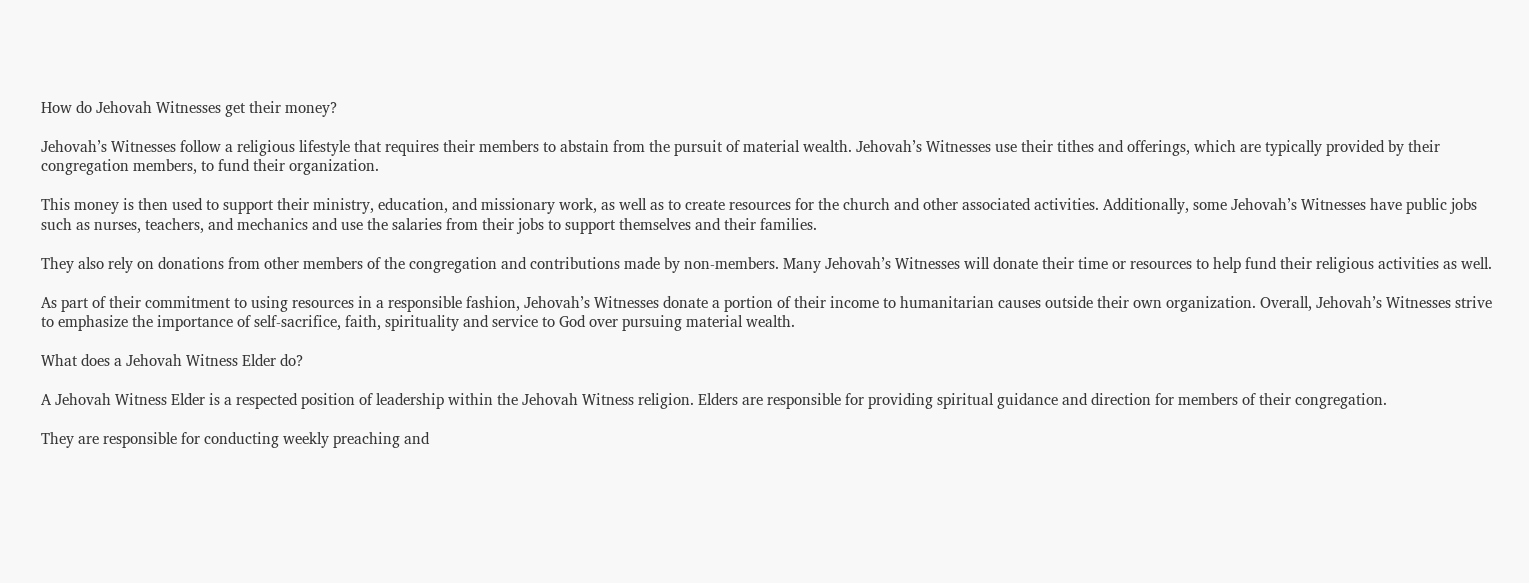How do Jehovah Witnesses get their money?

Jehovah’s Witnesses follow a religious lifestyle that requires their members to abstain from the pursuit of material wealth. Jehovah’s Witnesses use their tithes and offerings, which are typically provided by their congregation members, to fund their organization.

This money is then used to support their ministry, education, and missionary work, as well as to create resources for the church and other associated activities. Additionally, some Jehovah’s Witnesses have public jobs such as nurses, teachers, and mechanics and use the salaries from their jobs to support themselves and their families.

They also rely on donations from other members of the congregation and contributions made by non-members. Many Jehovah’s Witnesses will donate their time or resources to help fund their religious activities as well.

As part of their commitment to using resources in a responsible fashion, Jehovah’s Witnesses donate a portion of their income to humanitarian causes outside their own organization. Overall, Jehovah’s Witnesses strive to emphasize the importance of self-sacrifice, faith, spirituality and service to God over pursuing material wealth.

What does a Jehovah Witness Elder do?

A Jehovah Witness Elder is a respected position of leadership within the Jehovah Witness religion. Elders are responsible for providing spiritual guidance and direction for members of their congregation.

They are responsible for conducting weekly preaching and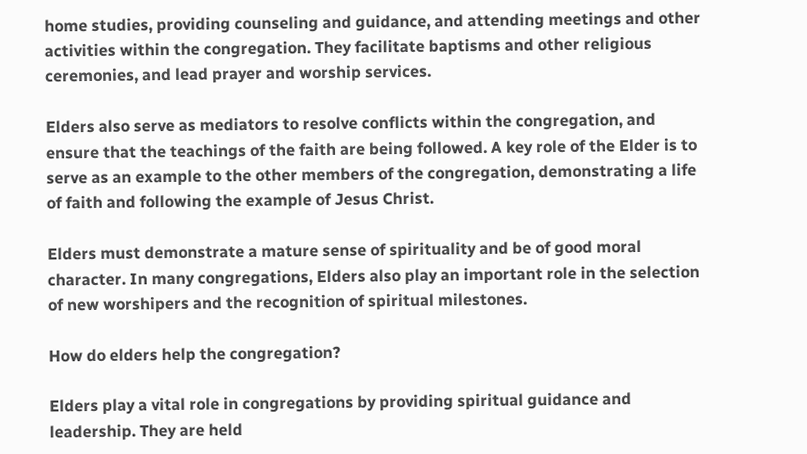home studies, providing counseling and guidance, and attending meetings and other activities within the congregation. They facilitate baptisms and other religious ceremonies, and lead prayer and worship services.

Elders also serve as mediators to resolve conflicts within the congregation, and ensure that the teachings of the faith are being followed. A key role of the Elder is to serve as an example to the other members of the congregation, demonstrating a life of faith and following the example of Jesus Christ.

Elders must demonstrate a mature sense of spirituality and be of good moral character. In many congregations, Elders also play an important role in the selection of new worshipers and the recognition of spiritual milestones.

How do elders help the congregation?

Elders play a vital role in congregations by providing spiritual guidance and leadership. They are held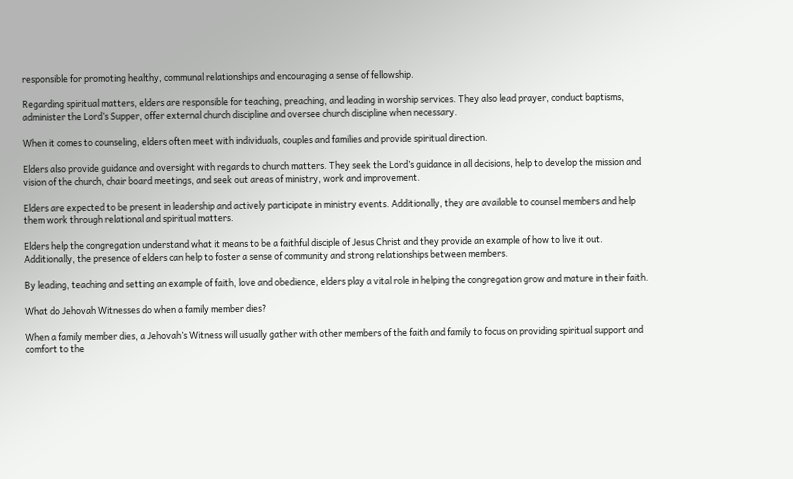responsible for promoting healthy, communal relationships and encouraging a sense of fellowship.

Regarding spiritual matters, elders are responsible for teaching, preaching, and leading in worship services. They also lead prayer, conduct baptisms, administer the Lord’s Supper, offer external church discipline and oversee church discipline when necessary.

When it comes to counseling, elders often meet with individuals, couples and families and provide spiritual direction.

Elders also provide guidance and oversight with regards to church matters. They seek the Lord’s guidance in all decisions, help to develop the mission and vision of the church, chair board meetings, and seek out areas of ministry, work and improvement.

Elders are expected to be present in leadership and actively participate in ministry events. Additionally, they are available to counsel members and help them work through relational and spiritual matters.

Elders help the congregation understand what it means to be a faithful disciple of Jesus Christ and they provide an example of how to live it out. Additionally, the presence of elders can help to foster a sense of community and strong relationships between members.

By leading, teaching and setting an example of faith, love and obedience, elders play a vital role in helping the congregation grow and mature in their faith.

What do Jehovah Witnesses do when a family member dies?

When a family member dies, a Jehovah’s Witness will usually gather with other members of the faith and family to focus on providing spiritual support and comfort to the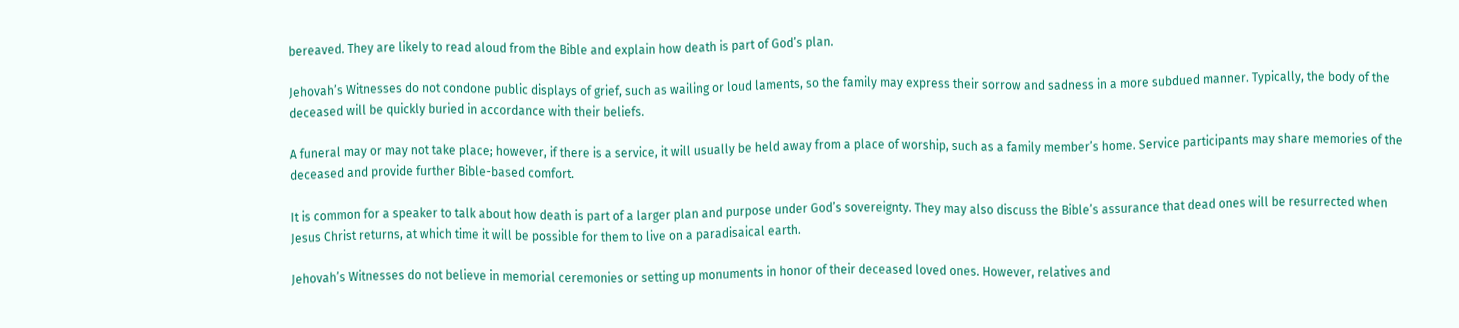bereaved. They are likely to read aloud from the Bible and explain how death is part of God’s plan.

Jehovah’s Witnesses do not condone public displays of grief, such as wailing or loud laments, so the family may express their sorrow and sadness in a more subdued manner. Typically, the body of the deceased will be quickly buried in accordance with their beliefs.

A funeral may or may not take place; however, if there is a service, it will usually be held away from a place of worship, such as a family member’s home. Service participants may share memories of the deceased and provide further Bible-based comfort.

It is common for a speaker to talk about how death is part of a larger plan and purpose under God’s sovereignty. They may also discuss the Bible’s assurance that dead ones will be resurrected when Jesus Christ returns, at which time it will be possible for them to live on a paradisaical earth.

Jehovah’s Witnesses do not believe in memorial ceremonies or setting up monuments in honor of their deceased loved ones. However, relatives and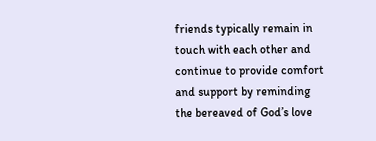friends typically remain in touch with each other and continue to provide comfort and support by reminding the bereaved of God’s love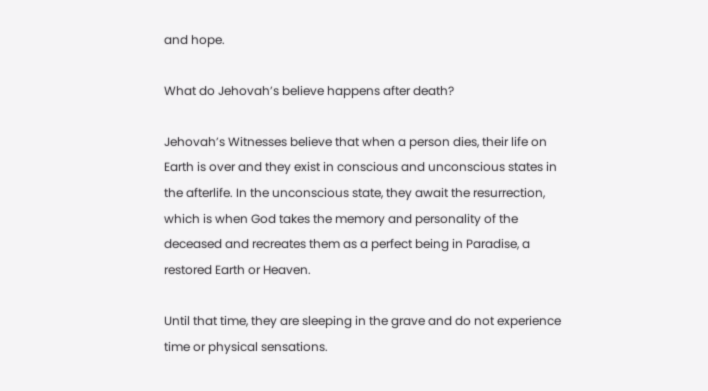and hope.

What do Jehovah’s believe happens after death?

Jehovah’s Witnesses believe that when a person dies, their life on Earth is over and they exist in conscious and unconscious states in the afterlife. In the unconscious state, they await the resurrection, which is when God takes the memory and personality of the deceased and recreates them as a perfect being in Paradise, a restored Earth or Heaven.

Until that time, they are sleeping in the grave and do not experience time or physical sensations.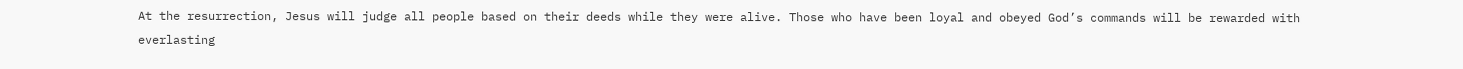At the resurrection, Jesus will judge all people based on their deeds while they were alive. Those who have been loyal and obeyed God’s commands will be rewarded with everlasting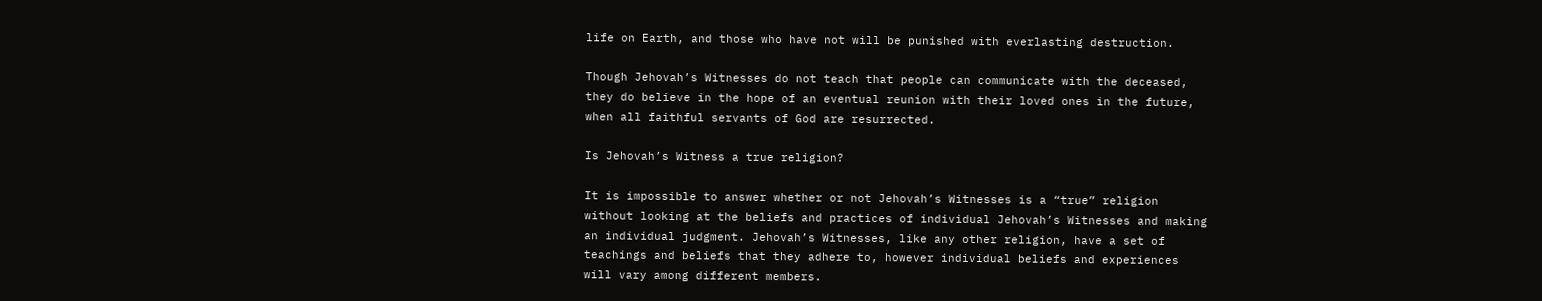life on Earth, and those who have not will be punished with everlasting destruction.

Though Jehovah’s Witnesses do not teach that people can communicate with the deceased, they do believe in the hope of an eventual reunion with their loved ones in the future, when all faithful servants of God are resurrected.

Is Jehovah’s Witness a true religion?

It is impossible to answer whether or not Jehovah’s Witnesses is a “true” religion without looking at the beliefs and practices of individual Jehovah’s Witnesses and making an individual judgment. Jehovah’s Witnesses, like any other religion, have a set of teachings and beliefs that they adhere to, however individual beliefs and experiences will vary among different members.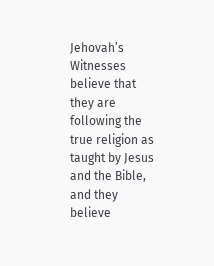Jehovah’s Witnesses believe that they are following the true religion as taught by Jesus and the Bible, and they believe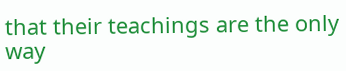that their teachings are the only way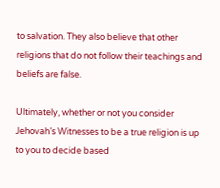to salvation. They also believe that other religions that do not follow their teachings and beliefs are false.

Ultimately, whether or not you consider Jehovah’s Witnesses to be a true religion is up to you to decide based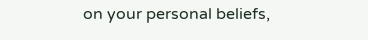on your personal beliefs,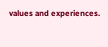values and experiences.